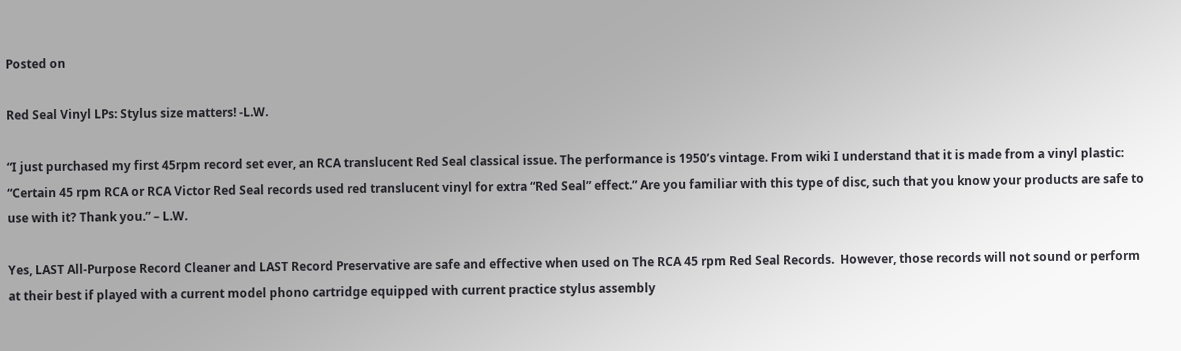Posted on

Red Seal Vinyl LPs: Stylus size matters! -L.W.

“I just purchased my first 45rpm record set ever, an RCA translucent Red Seal classical issue. The performance is 1950’s vintage. From wiki I understand that it is made from a vinyl plastic: “Certain 45 rpm RCA or RCA Victor Red Seal records used red translucent vinyl for extra “Red Seal” effect.” Are you familiar with this type of disc, such that you know your products are safe to use with it? Thank you.” – L.W.

Yes, LAST All-Purpose Record Cleaner and LAST Record Preservative are safe and effective when used on The RCA 45 rpm Red Seal Records.  However, those records will not sound or perform at their best if played with a current model phono cartridge equipped with current practice stylus assembly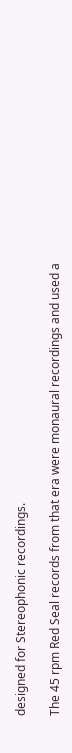designed for Stereophonic recordings.

The 45 rpm Red Seal records from that era were monaural recordings and used a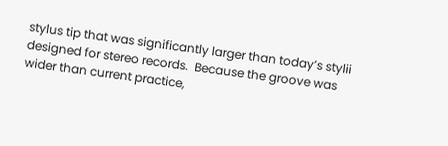stylus tip that was significantly larger than today’s stylii designed for stereo records.  Because the groove was wider than current practice,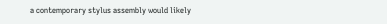a contemporary stylus assembly would likely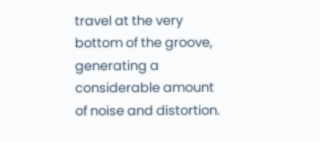travel at the very bottom of the groove, generating a considerable amount of noise and distortion.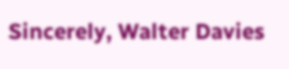Sincerely, Walter Davies